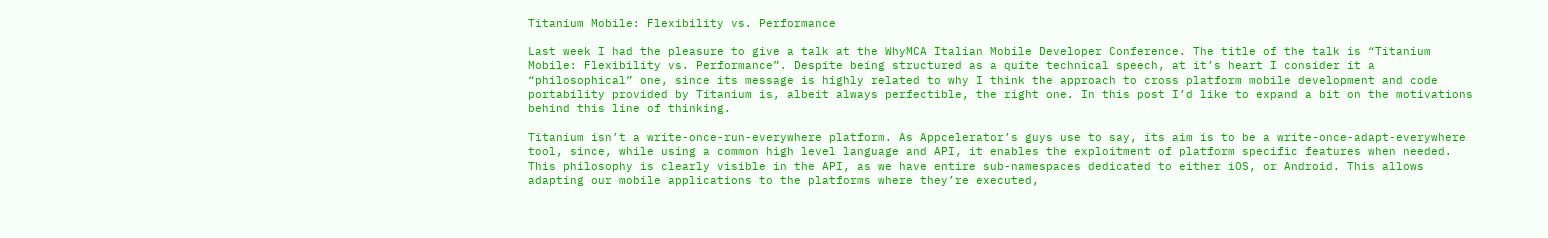Titanium Mobile: Flexibility vs. Performance

Last week I had the pleasure to give a talk at the WhyMCA Italian Mobile Developer Conference. The title of the talk is “Titanium Mobile: Flexibility vs. Performance”. Despite being structured as a quite technical speech, at it’s heart I consider it a “philosophical” one, since its message is highly related to why I think the approach to cross platform mobile development and code portability provided by Titanium is, albeit always perfectible, the right one. In this post I’d like to expand a bit on the motivations behind this line of thinking.

Titanium isn’t a write-once-run-everywhere platform. As Appcelerator’s guys use to say, its aim is to be a write-once-adapt-everywhere tool, since, while using a common high level language and API, it enables the exploitment of platform specific features when needed. This philosophy is clearly visible in the API, as we have entire sub-namespaces dedicated to either iOS, or Android. This allows adapting our mobile applications to the platforms where they’re executed,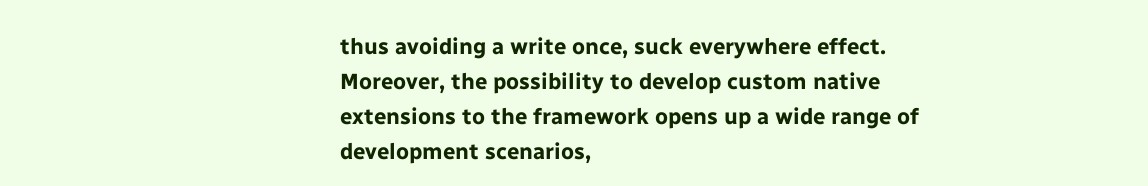thus avoiding a write once, suck everywhere effect. Moreover, the possibility to develop custom native extensions to the framework opens up a wide range of development scenarios,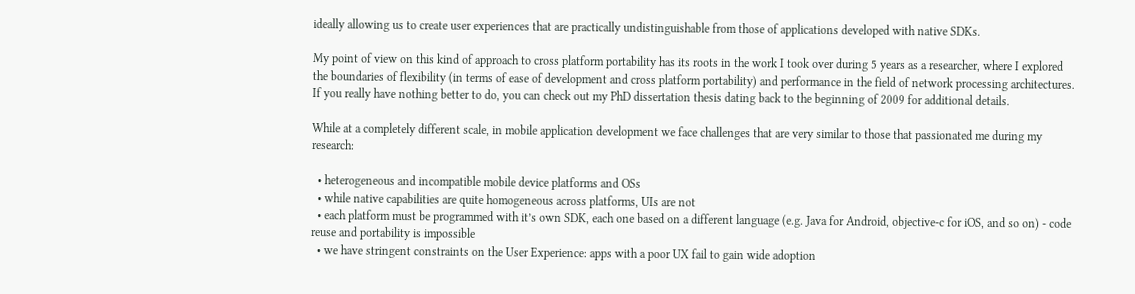ideally allowing us to create user experiences that are practically undistinguishable from those of applications developed with native SDKs.

My point of view on this kind of approach to cross platform portability has its roots in the work I took over during 5 years as a researcher, where I explored the boundaries of flexibility (in terms of ease of development and cross platform portability) and performance in the field of network processing architectures. If you really have nothing better to do, you can check out my PhD dissertation thesis dating back to the beginning of 2009 for additional details.

While at a completely different scale, in mobile application development we face challenges that are very similar to those that passionated me during my research:

  • heterogeneous and incompatible mobile device platforms and OSs
  • while native capabilities are quite homogeneous across platforms, UIs are not
  • each platform must be programmed with it’s own SDK, each one based on a different language (e.g. Java for Android, objective-c for iOS, and so on) - code reuse and portability is impossible
  • we have stringent constraints on the User Experience: apps with a poor UX fail to gain wide adoption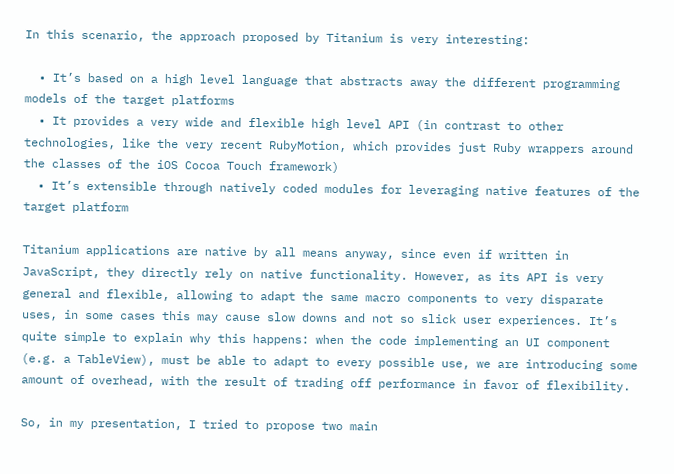In this scenario, the approach proposed by Titanium is very interesting:

  • It’s based on a high level language that abstracts away the different programming models of the target platforms
  • It provides a very wide and flexible high level API (in contrast to other technologies, like the very recent RubyMotion, which provides just Ruby wrappers around the classes of the iOS Cocoa Touch framework)
  • It’s extensible through natively coded modules for leveraging native features of the target platform

Titanium applications are native by all means anyway, since even if written in JavaScript, they directly rely on native functionality. However, as its API is very general and flexible, allowing to adapt the same macro components to very disparate uses, in some cases this may cause slow downs and not so slick user experiences. It’s quite simple to explain why this happens: when the code implementing an UI component (e.g. a TableView), must be able to adapt to every possible use, we are introducing some amount of overhead, with the result of trading off performance in favor of flexibility.

So, in my presentation, I tried to propose two main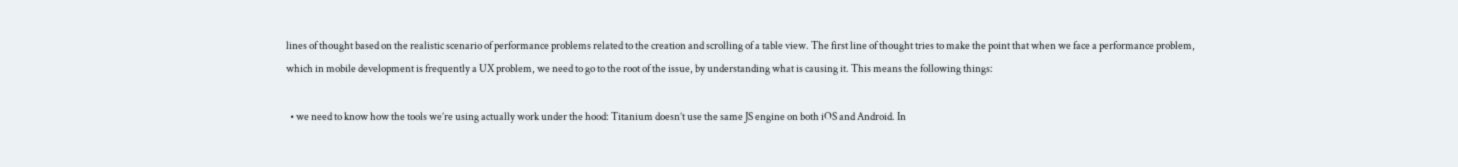lines of thought based on the realistic scenario of performance problems related to the creation and scrolling of a table view. The first line of thought tries to make the point that when we face a performance problem, which in mobile development is frequently a UX problem, we need to go to the root of the issue, by understanding what is causing it. This means the following things:

  • we need to know how the tools we’re using actually work under the hood: Titanium doesn’t use the same JS engine on both iOS and Android. In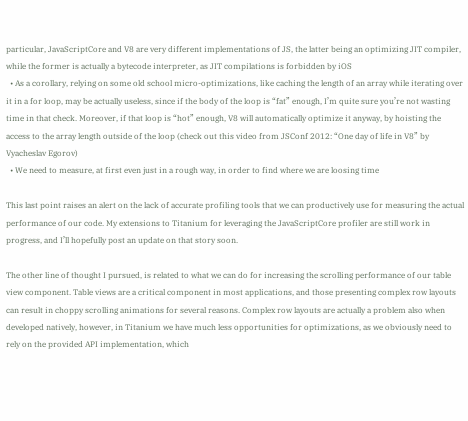particular, JavaScriptCore and V8 are very different implementations of JS, the latter being an optimizing JIT compiler, while the former is actually a bytecode interpreter, as JIT compilations is forbidden by iOS
  • As a corollary, relying on some old school micro-optimizations, like caching the length of an array while iterating over it in a for loop, may be actually useless, since if the body of the loop is “fat” enough, I’m quite sure you’re not wasting time in that check. Moreover, if that loop is “hot” enough, V8 will automatically optimize it anyway, by hoisting the access to the array length outside of the loop (check out this video from JSConf 2012: “One day of life in V8” by Vyacheslav Egorov)
  • We need to measure, at first even just in a rough way, in order to find where we are loosing time

This last point raises an alert on the lack of accurate profiling tools that we can productively use for measuring the actual performance of our code. My extensions to Titanium for leveraging the JavaScriptCore profiler are still work in progress, and I’ll hopefully post an update on that story soon.

The other line of thought I pursued, is related to what we can do for increasing the scrolling performance of our table view component. Table views are a critical component in most applications, and those presenting complex row layouts can result in choppy scrolling animations for several reasons. Complex row layouts are actually a problem also when developed natively, however, in Titanium we have much less opportunities for optimizations, as we obviously need to rely on the provided API implementation, which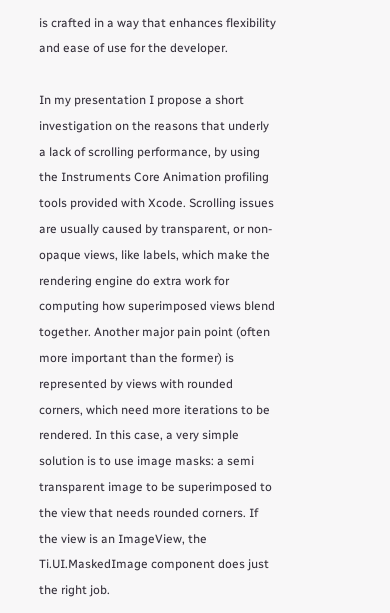is crafted in a way that enhances flexibility and ease of use for the developer.

In my presentation I propose a short investigation on the reasons that underly a lack of scrolling performance, by using the Instruments Core Animation profiling tools provided with Xcode. Scrolling issues are usually caused by transparent, or non-opaque views, like labels, which make the rendering engine do extra work for computing how superimposed views blend together. Another major pain point (often more important than the former) is represented by views with rounded corners, which need more iterations to be rendered. In this case, a very simple solution is to use image masks: a semi transparent image to be superimposed to the view that needs rounded corners. If the view is an ImageView, the Ti.UI.MaskedImage component does just the right job.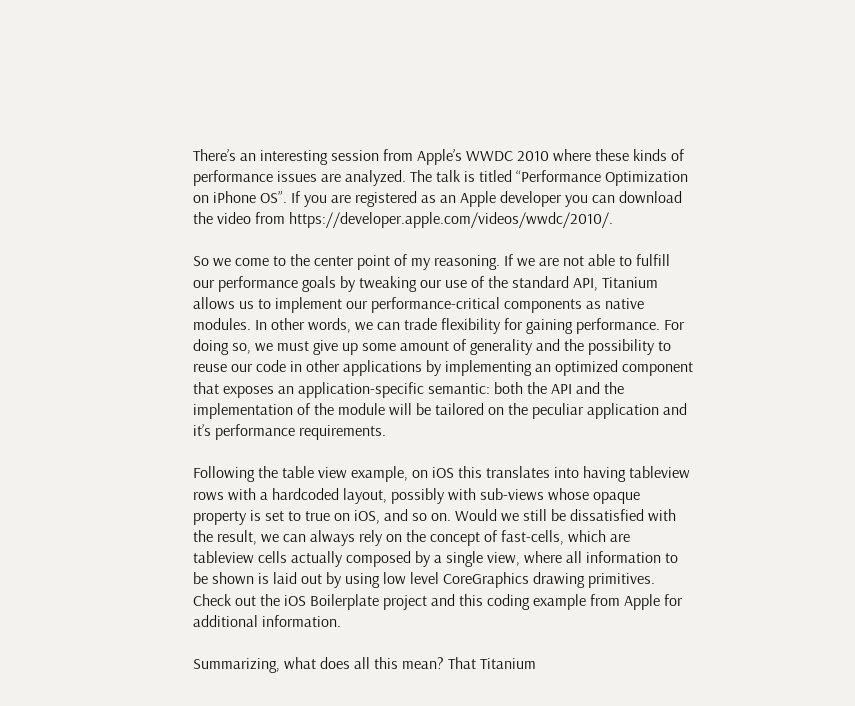There’s an interesting session from Apple’s WWDC 2010 where these kinds of performance issues are analyzed. The talk is titled “Performance Optimization on iPhone OS”. If you are registered as an Apple developer you can download the video from https://developer.apple.com/videos/wwdc/2010/.

So we come to the center point of my reasoning. If we are not able to fulfill our performance goals by tweaking our use of the standard API, Titanium allows us to implement our performance-critical components as native modules. In other words, we can trade flexibility for gaining performance. For doing so, we must give up some amount of generality and the possibility to reuse our code in other applications by implementing an optimized component that exposes an application-specific semantic: both the API and the implementation of the module will be tailored on the peculiar application and it’s performance requirements.

Following the table view example, on iOS this translates into having tableview rows with a hardcoded layout, possibly with sub-views whose opaque property is set to true on iOS, and so on. Would we still be dissatisfied with the result, we can always rely on the concept of fast-cells, which are tableview cells actually composed by a single view, where all information to be shown is laid out by using low level CoreGraphics drawing primitives. Check out the iOS Boilerplate project and this coding example from Apple for additional information.

Summarizing, what does all this mean? That Titanium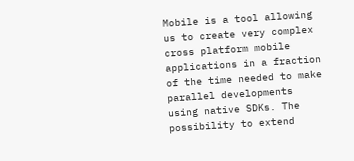Mobile is a tool allowing us to create very complex cross platform mobile applications in a fraction of the time needed to make parallel developments using native SDKs. The possibility to extend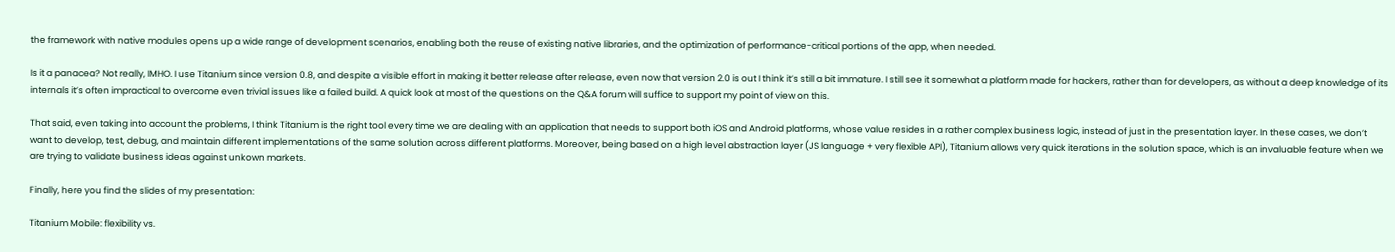the framework with native modules opens up a wide range of development scenarios, enabling both the reuse of existing native libraries, and the optimization of performance-critical portions of the app, when needed.

Is it a panacea? Not really, IMHO. I use Titanium since version 0.8, and despite a visible effort in making it better release after release, even now that version 2.0 is out I think it’s still a bit immature. I still see it somewhat a platform made for hackers, rather than for developers, as without a deep knowledge of its internals it’s often impractical to overcome even trivial issues like a failed build. A quick look at most of the questions on the Q&A forum will suffice to support my point of view on this.

That said, even taking into account the problems, I think Titanium is the right tool every time we are dealing with an application that needs to support both iOS and Android platforms, whose value resides in a rather complex business logic, instead of just in the presentation layer. In these cases, we don’t want to develop, test, debug, and maintain different implementations of the same solution across different platforms. Moreover, being based on a high level abstraction layer (JS language + very flexible API), Titanium allows very quick iterations in the solution space, which is an invaluable feature when we are trying to validate business ideas against unkown markets.

Finally, here you find the slides of my presentation:

Titanium Mobile: flexibility vs.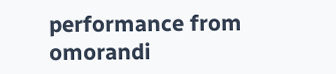performance from omorandi